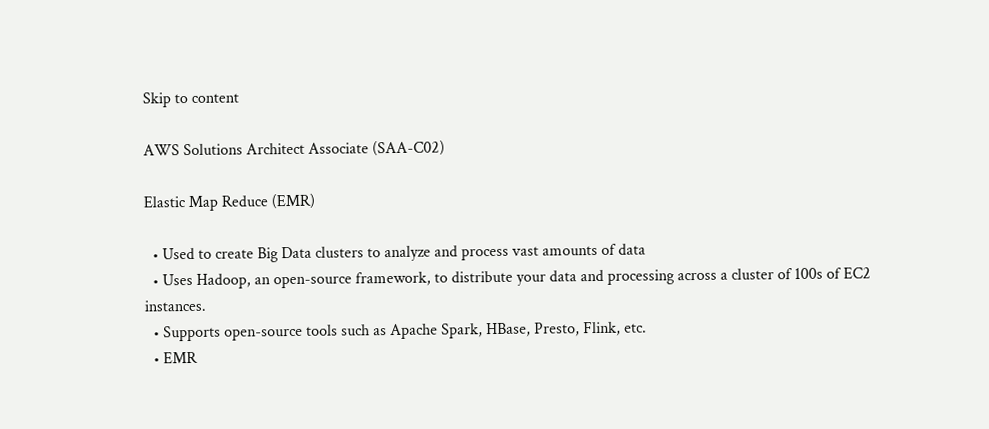Skip to content

AWS Solutions Architect Associate (SAA-C02)

Elastic Map Reduce (EMR)

  • Used to create Big Data clusters to analyze and process vast amounts of data
  • Uses Hadoop, an open-source framework, to distribute your data and processing across a cluster of 100s of EC2 instances.
  • Supports open-source tools such as Apache Spark, HBase, Presto, Flink, etc.
  • EMR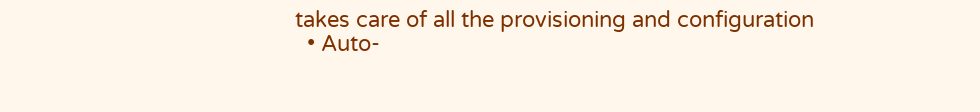takes care of all the provisioning and configuration
  • Auto-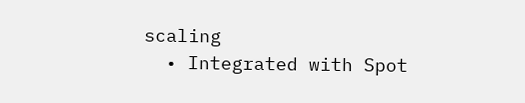scaling
  • Integrated with Spot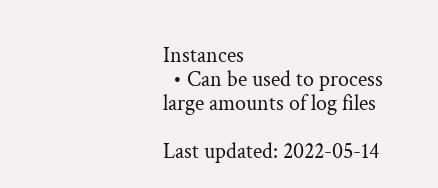Instances
  • Can be used to process large amounts of log files

Last updated: 2022-05-14